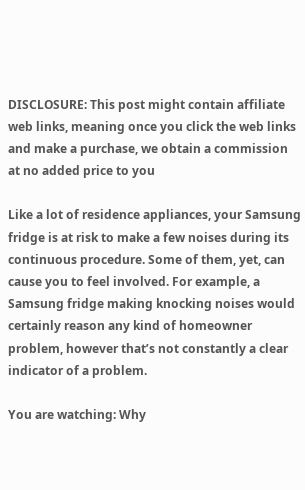DISCLOSURE: This post might contain affiliate web links, meaning once you click the web links and make a purchase, we obtain a commission at no added price to you

Like a lot of residence appliances, your Samsung fridge is at risk to make a few noises during its continuous procedure. Some of them, yet, can cause you to feel involved. For example, a Samsung fridge making knocking noises would certainly reason any kind of homeowner problem, however that’s not constantly a clear indicator of a problem.

You are watching: Why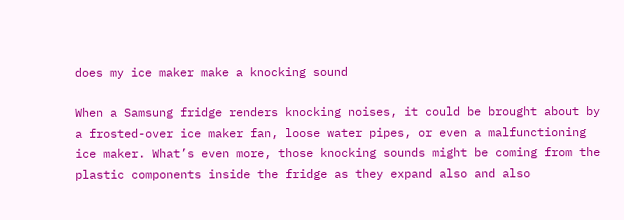does my ice maker make a knocking sound

When a Samsung fridge renders knocking noises, it could be brought about by a frosted-over ice maker fan, loose water pipes, or even a malfunctioning ice maker. What’s even more, those knocking sounds might be coming from the plastic components inside the fridge as they expand also and also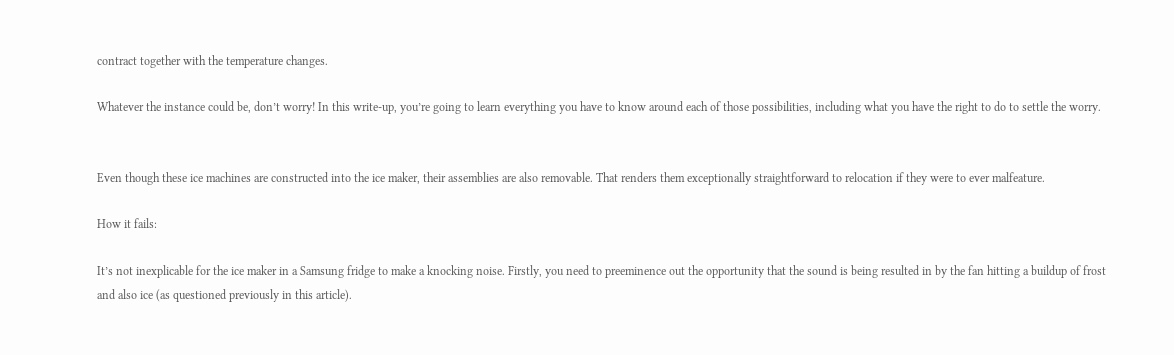contract together with the temperature changes.

Whatever the instance could be, don’t worry! In this write-up, you’re going to learn everything you have to know around each of those possibilities, including what you have the right to do to settle the worry.


Even though these ice machines are constructed into the ice maker, their assemblies are also removable. That renders them exceptionally straightforward to relocation if they were to ever malfeature.

How it fails:

It’s not inexplicable for the ice maker in a Samsung fridge to make a knocking noise. Firstly, you need to preeminence out the opportunity that the sound is being resulted in by the fan hitting a buildup of frost and also ice (as questioned previously in this article).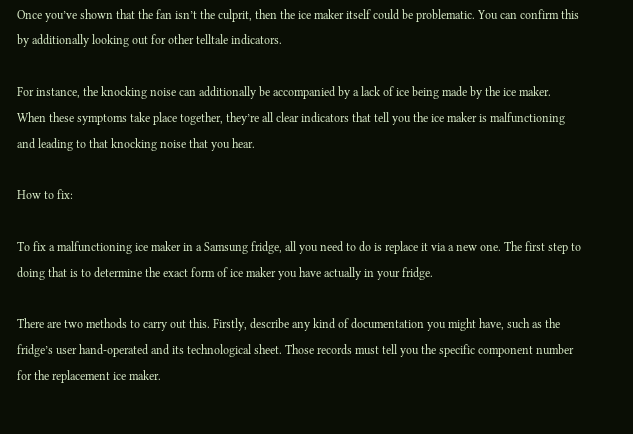Once you’ve shown that the fan isn’t the culprit, then the ice maker itself could be problematic. You can confirm this by additionally looking out for other telltale indicators.

For instance, the knocking noise can additionally be accompanied by a lack of ice being made by the ice maker. When these symptoms take place together, they’re all clear indicators that tell you the ice maker is malfunctioning and leading to that knocking noise that you hear.

How to fix:

To fix a malfunctioning ice maker in a Samsung fridge, all you need to do is replace it via a new one. The first step to doing that is to determine the exact form of ice maker you have actually in your fridge.

There are two methods to carry out this. Firstly, describe any kind of documentation you might have, such as the fridge’s user hand-operated and its technological sheet. Those records must tell you the specific component number for the replacement ice maker.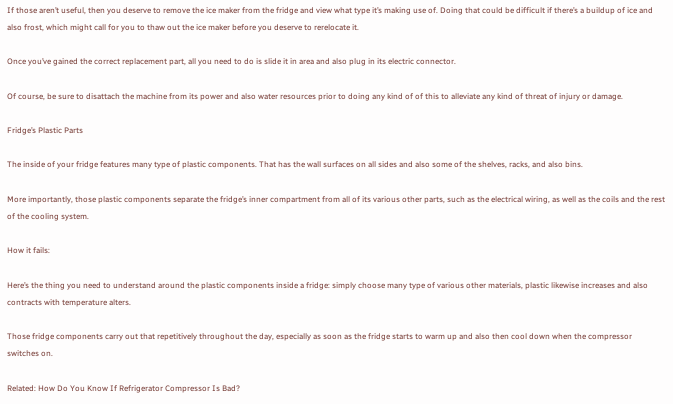If those aren’t useful, then you deserve to remove the ice maker from the fridge and view what type it’s making use of. Doing that could be difficult if there’s a buildup of ice and also frost, which might call for you to thaw out the ice maker before you deserve to rerelocate it.

Once you’ve gained the correct replacement part, all you need to do is slide it in area and also plug in its electric connector.

Of course, be sure to disattach the machine from its power and also water resources prior to doing any kind of of this to alleviate any kind of threat of injury or damage.

Fridge’s Plastic Parts

The inside of your fridge features many type of plastic components. That has the wall surfaces on all sides and also some of the shelves, racks, and also bins.

More importantly, those plastic components separate the fridge’s inner compartment from all of its various other parts, such as the electrical wiring, as well as the coils and the rest of the cooling system.

How it fails:

Here’s the thing you need to understand around the plastic components inside a fridge: simply choose many type of various other materials, plastic likewise increases and also contracts with temperature alters.

Those fridge components carry out that repetitively throughout the day, especially as soon as the fridge starts to warm up and also then cool down when the compressor switches on.

Related: How Do You Know If Refrigerator Compressor Is Bad?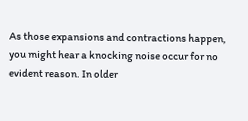As those expansions and contractions happen, you might hear a knocking noise occur for no evident reason. In older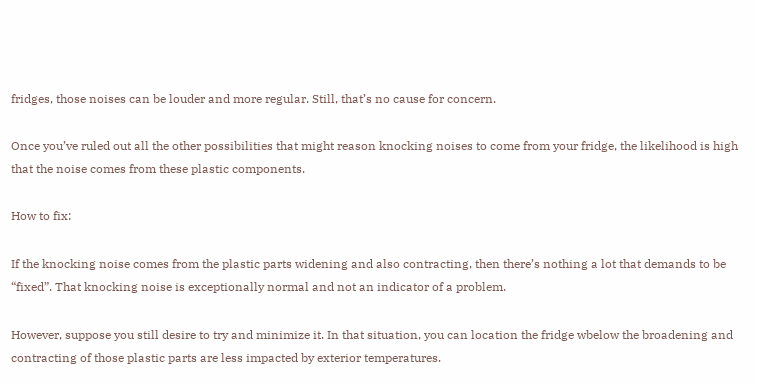fridges, those noises can be louder and more regular. Still, that’s no cause for concern.

Once you’ve ruled out all the other possibilities that might reason knocking noises to come from your fridge, the likelihood is high that the noise comes from these plastic components.

How to fix:

If the knocking noise comes from the plastic parts widening and also contracting, then there’s nothing a lot that demands to be “fixed”. That knocking noise is exceptionally normal and not an indicator of a problem.

However, suppose you still desire to try and minimize it. In that situation, you can location the fridge wbelow the broadening and contracting of those plastic parts are less impacted by exterior temperatures.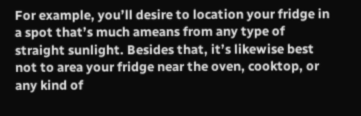For example, you’ll desire to location your fridge in a spot that’s much ameans from any type of straight sunlight. Besides that, it’s likewise best not to area your fridge near the oven, cooktop, or any kind of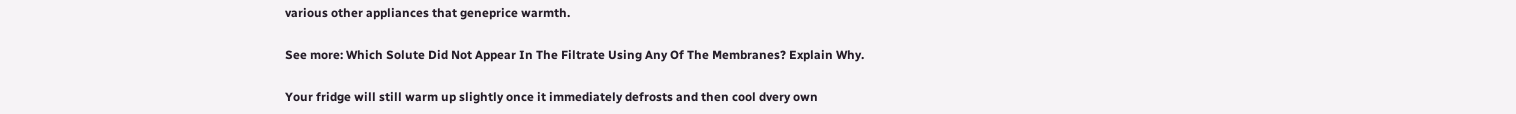various other appliances that geneprice warmth.

See more: Which Solute Did Not Appear In The Filtrate Using Any Of The Membranes? Explain Why.

Your fridge will still warm up slightly once it immediately defrosts and then cool dvery own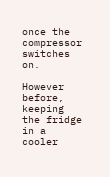once the compressor switches on.

However before, keeping the fridge in a cooler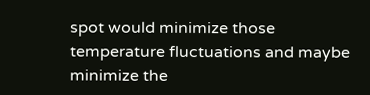spot would minimize those temperature fluctuations and maybe minimize the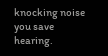knocking noise you save hearing.